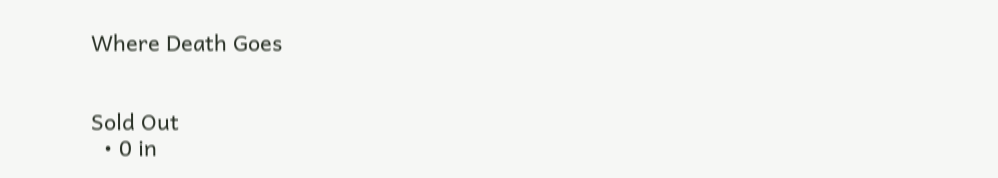Where Death Goes


Sold Out
  • 0 in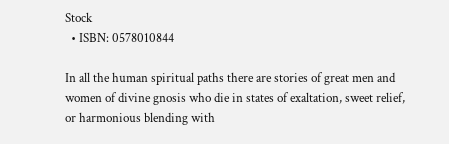Stock
  • ISBN: 0578010844

In all the human spiritual paths there are stories of great men and women of divine gnosis who die in states of exaltation, sweet relief, or harmonious blending with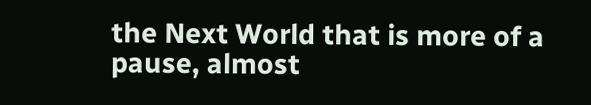the Next World that is more of a pause, almost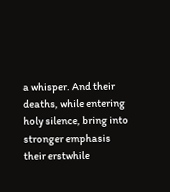a whisper. And their deaths, while entering holy silence, bring into stronger emphasis their erstwhile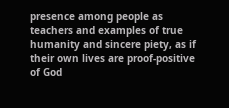presence among people as teachers and examples of true humanity and sincere piety, as if their own lives are proof-positive of God